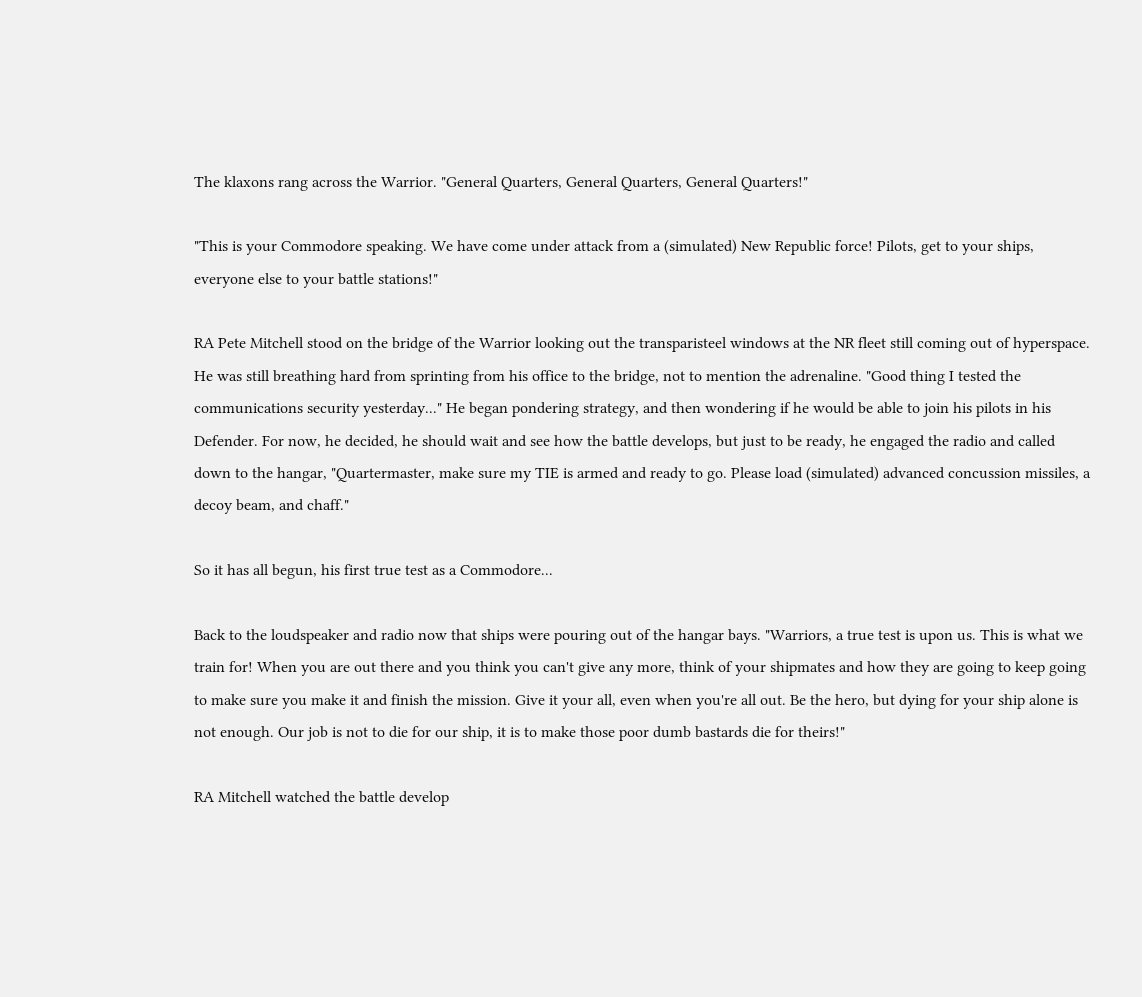The klaxons rang across the Warrior. "General Quarters, General Quarters, General Quarters!"

"This is your Commodore speaking. We have come under attack from a (simulated) New Republic force! Pilots, get to your ships, everyone else to your battle stations!"

RA Pete Mitchell stood on the bridge of the Warrior looking out the transparisteel windows at the NR fleet still coming out of hyperspace. He was still breathing hard from sprinting from his office to the bridge, not to mention the adrenaline. "Good thing I tested the communications security yesterday..." He began pondering strategy, and then wondering if he would be able to join his pilots in his Defender. For now, he decided, he should wait and see how the battle develops, but just to be ready, he engaged the radio and called down to the hangar, "Quartermaster, make sure my TIE is armed and ready to go. Please load (simulated) advanced concussion missiles, a decoy beam, and chaff."

So it has all begun, his first true test as a Commodore...

Back to the loudspeaker and radio now that ships were pouring out of the hangar bays. "Warriors, a true test is upon us. This is what we train for! When you are out there and you think you can't give any more, think of your shipmates and how they are going to keep going to make sure you make it and finish the mission. Give it your all, even when you're all out. Be the hero, but dying for your ship alone is not enough. Our job is not to die for our ship, it is to make those poor dumb bastards die for theirs!"

RA Mitchell watched the battle develop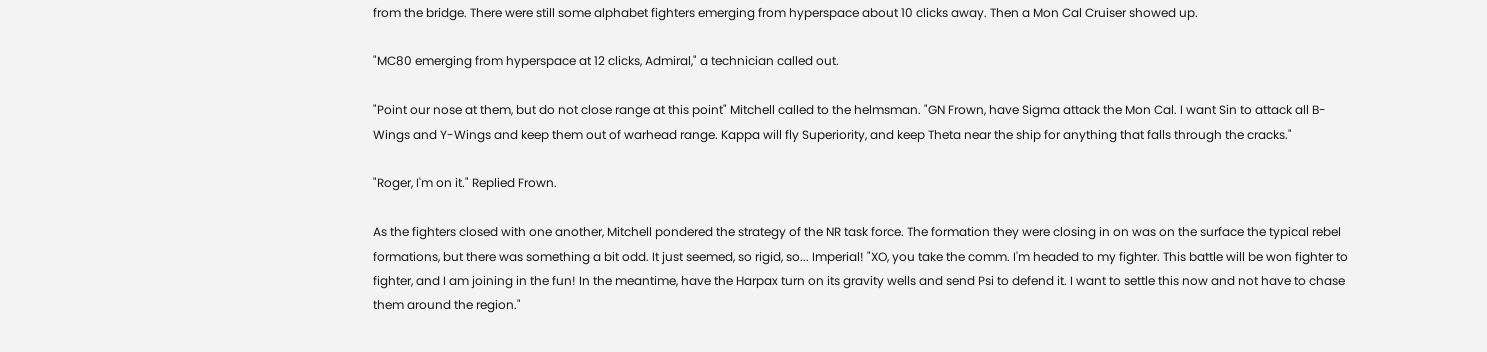from the bridge. There were still some alphabet fighters emerging from hyperspace about 10 clicks away. Then a Mon Cal Cruiser showed up.

"MC80 emerging from hyperspace at 12 clicks, Admiral," a technician called out.

"Point our nose at them, but do not close range at this point" Mitchell called to the helmsman. "GN Frown, have Sigma attack the Mon Cal. I want Sin to attack all B-Wings and Y-Wings and keep them out of warhead range. Kappa will fly Superiority, and keep Theta near the ship for anything that falls through the cracks."

"Roger, I'm on it." Replied Frown.

As the fighters closed with one another, Mitchell pondered the strategy of the NR task force. The formation they were closing in on was on the surface the typical rebel formations, but there was something a bit odd. It just seemed, so rigid, so... Imperial! "XO, you take the comm. I'm headed to my fighter. This battle will be won fighter to fighter, and I am joining in the fun! In the meantime, have the Harpax turn on its gravity wells and send Psi to defend it. I want to settle this now and not have to chase them around the region."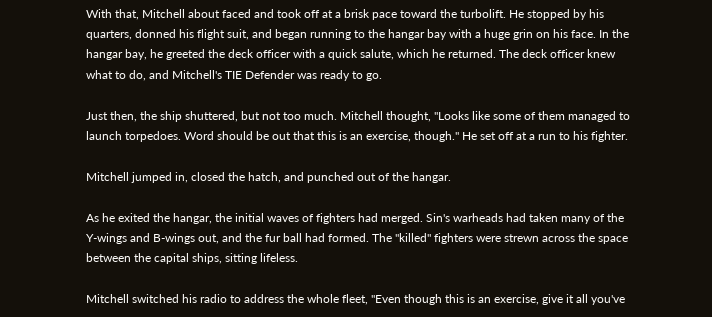With that, Mitchell about faced and took off at a brisk pace toward the turbolift. He stopped by his quarters, donned his flight suit, and began running to the hangar bay with a huge grin on his face. In the hangar bay, he greeted the deck officer with a quick salute, which he returned. The deck officer knew what to do, and Mitchell's TIE Defender was ready to go.

Just then, the ship shuttered, but not too much. Mitchell thought, "Looks like some of them managed to launch torpedoes. Word should be out that this is an exercise, though." He set off at a run to his fighter.

Mitchell jumped in, closed the hatch, and punched out of the hangar.

As he exited the hangar, the initial waves of fighters had merged. Sin's warheads had taken many of the Y-wings and B-wings out, and the fur ball had formed. The "killed" fighters were strewn across the space between the capital ships, sitting lifeless.

Mitchell switched his radio to address the whole fleet, "Even though this is an exercise, give it all you've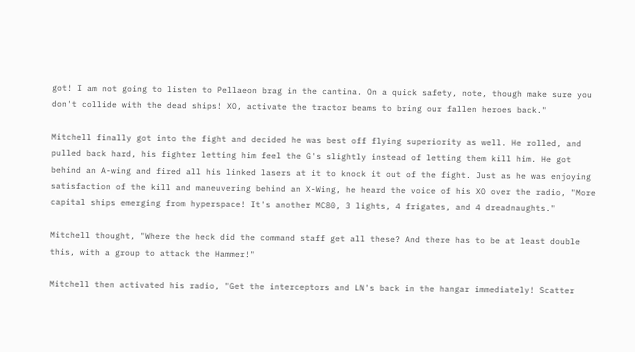got! I am not going to listen to Pellaeon brag in the cantina. On a quick safety, note, though make sure you don't collide with the dead ships! XO, activate the tractor beams to bring our fallen heroes back."

Mitchell finally got into the fight and decided he was best off flying superiority as well. He rolled, and pulled back hard, his fighter letting him feel the G's slightly instead of letting them kill him. He got behind an A-wing and fired all his linked lasers at it to knock it out of the fight. Just as he was enjoying satisfaction of the kill and maneuvering behind an X-Wing, he heard the voice of his XO over the radio, "More capital ships emerging from hyperspace! It's another MC80, 3 lights, 4 frigates, and 4 dreadnaughts."

Mitchell thought, "Where the heck did the command staff get all these? And there has to be at least double this, with a group to attack the Hammer!"

Mitchell then activated his radio, "Get the interceptors and LN's back in the hangar immediately! Scatter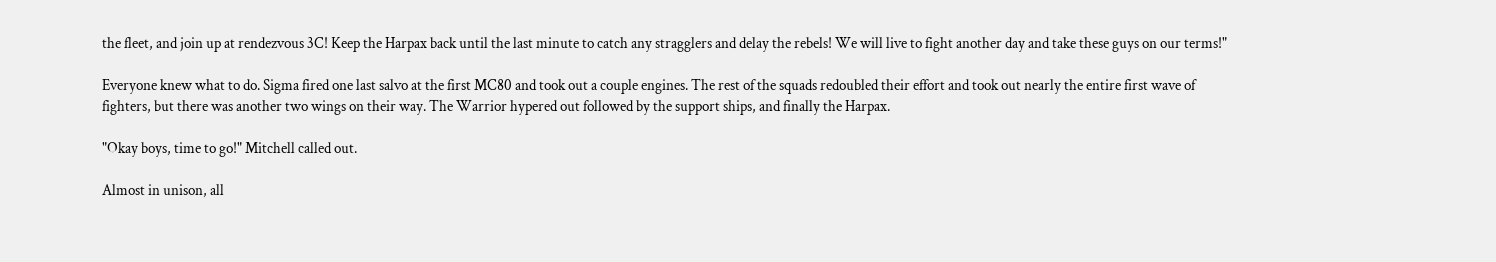the fleet, and join up at rendezvous 3C! Keep the Harpax back until the last minute to catch any stragglers and delay the rebels! We will live to fight another day and take these guys on our terms!"

Everyone knew what to do. Sigma fired one last salvo at the first MC80 and took out a couple engines. The rest of the squads redoubled their effort and took out nearly the entire first wave of fighters, but there was another two wings on their way. The Warrior hypered out followed by the support ships, and finally the Harpax.

"Okay boys, time to go!" Mitchell called out.

Almost in unison, all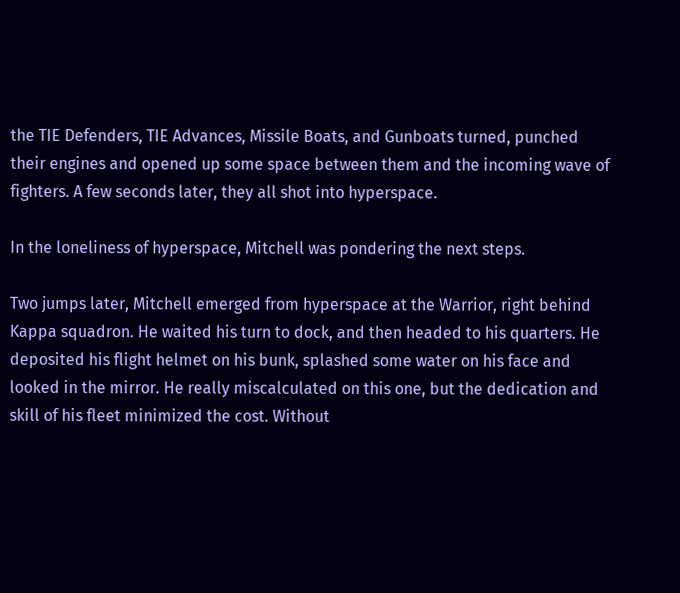the TIE Defenders, TIE Advances, Missile Boats, and Gunboats turned, punched their engines and opened up some space between them and the incoming wave of fighters. A few seconds later, they all shot into hyperspace.

In the loneliness of hyperspace, Mitchell was pondering the next steps.

Two jumps later, Mitchell emerged from hyperspace at the Warrior, right behind Kappa squadron. He waited his turn to dock, and then headed to his quarters. He deposited his flight helmet on his bunk, splashed some water on his face and looked in the mirror. He really miscalculated on this one, but the dedication and skill of his fleet minimized the cost. Without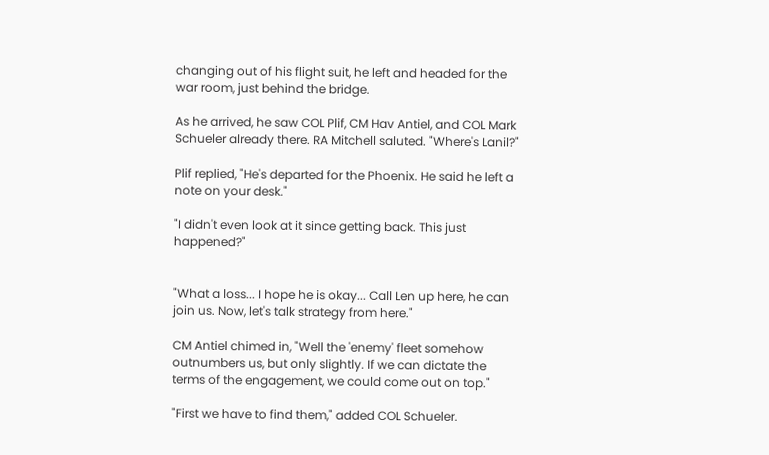changing out of his flight suit, he left and headed for the war room, just behind the bridge.

As he arrived, he saw COL Plif, CM Hav Antiel, and COL Mark Schueler already there. RA Mitchell saluted. "Where's Lanil?"

Plif replied, "He's departed for the Phoenix. He said he left a note on your desk."

"I didn't even look at it since getting back. This just happened?"


"What a loss... I hope he is okay... Call Len up here, he can join us. Now, let's talk strategy from here."

CM Antiel chimed in, "Well the 'enemy' fleet somehow outnumbers us, but only slightly. If we can dictate the terms of the engagement, we could come out on top."

"First we have to find them," added COL Schueler.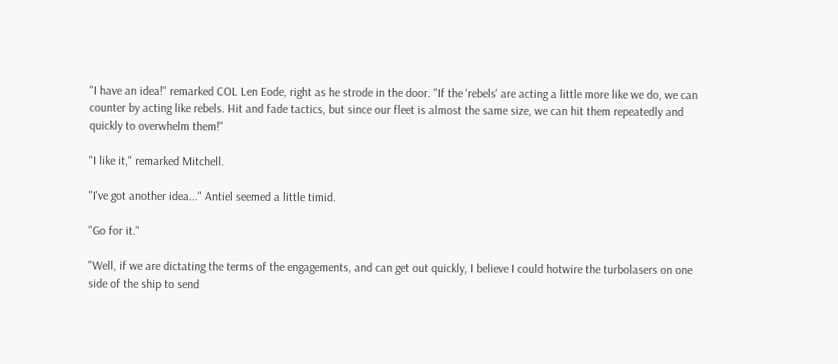"I have an idea!" remarked COL Len Eode, right as he strode in the door. "If the 'rebels' are acting a little more like we do, we can counter by acting like rebels. Hit and fade tactics, but since our fleet is almost the same size, we can hit them repeatedly and quickly to overwhelm them!"

"I like it," remarked Mitchell.

"I've got another idea..." Antiel seemed a little timid.

"Go for it."

"Well, if we are dictating the terms of the engagements, and can get out quickly, I believe I could hotwire the turbolasers on one side of the ship to send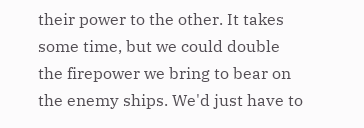their power to the other. It takes some time, but we could double the firepower we bring to bear on the enemy ships. We'd just have to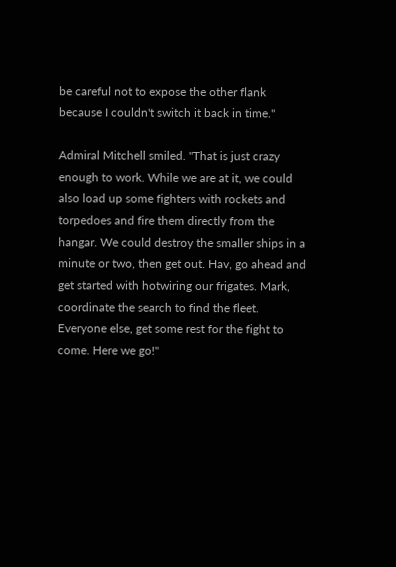be careful not to expose the other flank because I couldn't switch it back in time."

Admiral Mitchell smiled. "That is just crazy enough to work. While we are at it, we could also load up some fighters with rockets and torpedoes and fire them directly from the hangar. We could destroy the smaller ships in a minute or two, then get out. Hav, go ahead and get started with hotwiring our frigates. Mark, coordinate the search to find the fleet. Everyone else, get some rest for the fight to come. Here we go!"